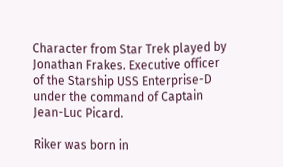Character from Star Trek played by Jonathan Frakes. Executive officer of the Starship USS Enterprise-D under the command of Captain Jean-Luc Picard.

Riker was born in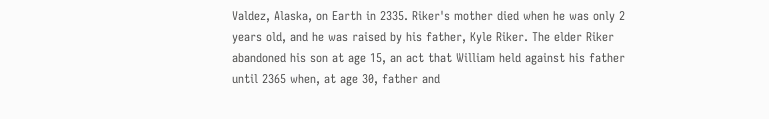Valdez, Alaska, on Earth in 2335. Riker's mother died when he was only 2 years old, and he was raised by his father, Kyle Riker. The elder Riker abandoned his son at age 15, an act that William held against his father until 2365 when, at age 30, father and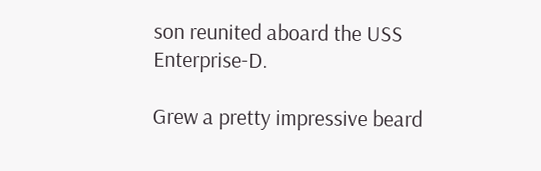son reunited aboard the USS Enterprise-D.

Grew a pretty impressive beard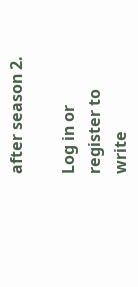after season 2.

Log in or register to write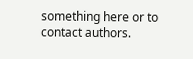something here or to contact authors.